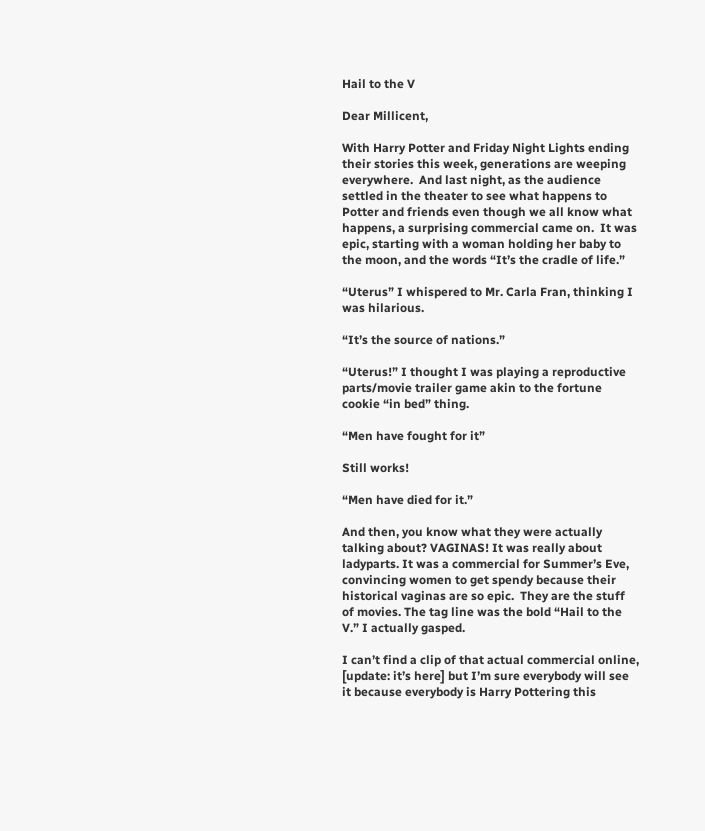Hail to the V

Dear Millicent,

With Harry Potter and Friday Night Lights ending their stories this week, generations are weeping everywhere.  And last night, as the audience settled in the theater to see what happens to Potter and friends even though we all know what happens, a surprising commercial came on.  It was epic, starting with a woman holding her baby to the moon, and the words “It’s the cradle of life.”

“Uterus” I whispered to Mr. Carla Fran, thinking I was hilarious.

“It’s the source of nations.”

“Uterus!” I thought I was playing a reproductive parts/movie trailer game akin to the fortune cookie “in bed” thing.

“Men have fought for it”

Still works!

“Men have died for it.”

And then, you know what they were actually talking about? VAGINAS! It was really about ladyparts. It was a commercial for Summer’s Eve, convincing women to get spendy because their historical vaginas are so epic.  They are the stuff of movies. The tag line was the bold “Hail to the V.” I actually gasped.

I can’t find a clip of that actual commercial online, [update: it’s here] but I’m sure everybody will see it because everybody is Harry Pottering this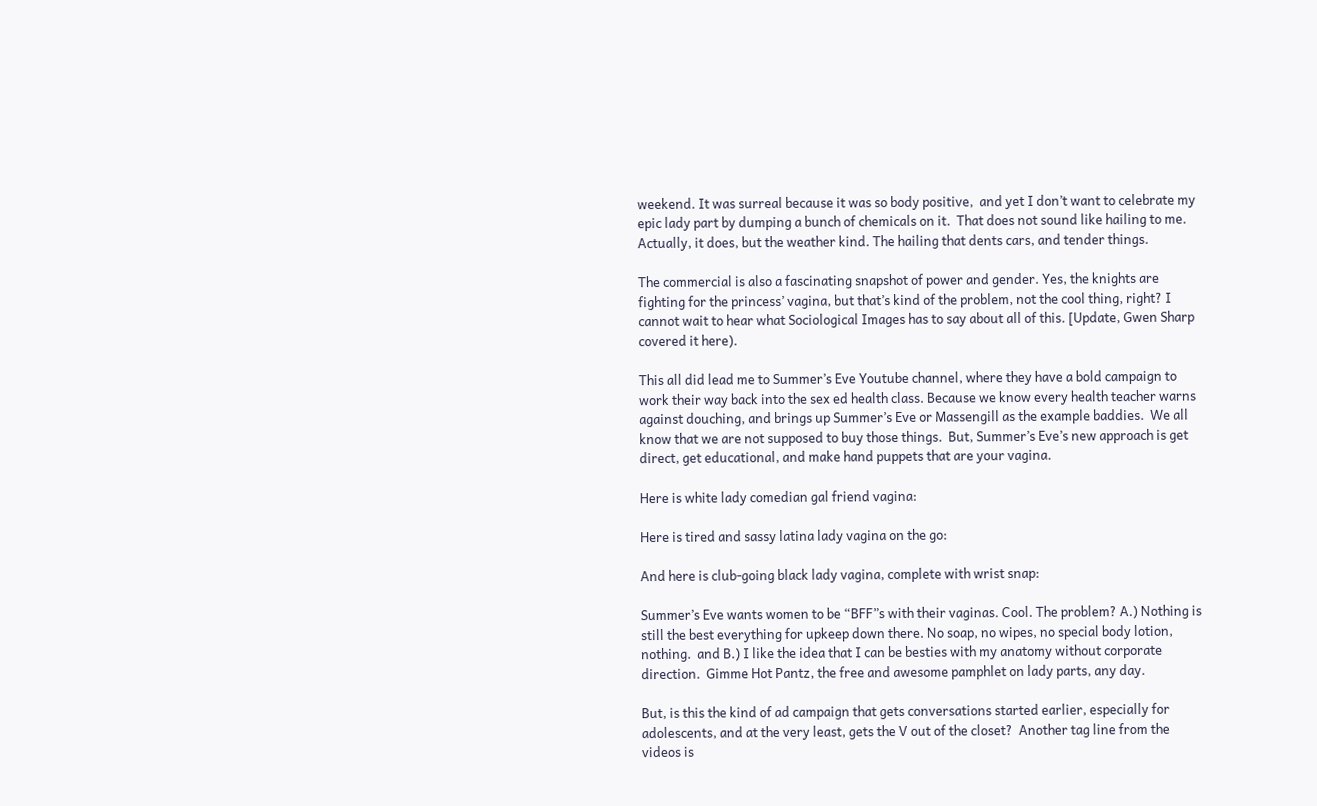weekend. It was surreal because it was so body positive,  and yet I don’t want to celebrate my epic lady part by dumping a bunch of chemicals on it.  That does not sound like hailing to me. Actually, it does, but the weather kind. The hailing that dents cars, and tender things.

The commercial is also a fascinating snapshot of power and gender. Yes, the knights are fighting for the princess’ vagina, but that’s kind of the problem, not the cool thing, right? I cannot wait to hear what Sociological Images has to say about all of this. [Update, Gwen Sharp covered it here).

This all did lead me to Summer’s Eve Youtube channel, where they have a bold campaign to work their way back into the sex ed health class. Because we know every health teacher warns against douching, and brings up Summer’s Eve or Massengill as the example baddies.  We all know that we are not supposed to buy those things.  But, Summer’s Eve’s new approach is get direct, get educational, and make hand puppets that are your vagina.

Here is white lady comedian gal friend vagina:

Here is tired and sassy latina lady vagina on the go:

And here is club-going black lady vagina, complete with wrist snap:

Summer’s Eve wants women to be “BFF”s with their vaginas. Cool. The problem? A.) Nothing is still the best everything for upkeep down there. No soap, no wipes, no special body lotion, nothing.  and B.) I like the idea that I can be besties with my anatomy without corporate direction.  Gimme Hot Pantz, the free and awesome pamphlet on lady parts, any day.

But, is this the kind of ad campaign that gets conversations started earlier, especially for adolescents, and at the very least, gets the V out of the closet?  Another tag line from the videos is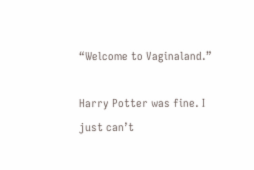“Welcome to Vaginaland.”

Harry Potter was fine. I just can’t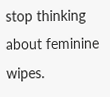stop thinking about feminine wipes.